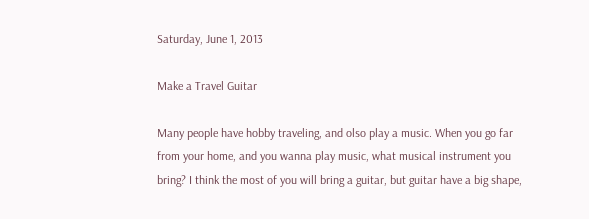Saturday, June 1, 2013

Make a Travel Guitar

Many people have hobby traveling, and olso play a music. When you go far from your home, and you wanna play music, what musical instrument you bring? I think the most of you will bring a guitar, but guitar have a big shape,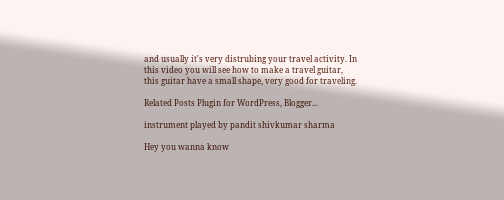and usually it's very distrubing your travel activity. In this video you will see how to make a travel guitar, this guitar have a small shape, very good for traveling.

Related Posts Plugin for WordPress, Blogger...

instrument played by pandit shivkumar sharma

Hey you wanna know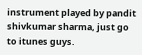instrument played by pandit shivkumar sharma, just go to itunes guys.